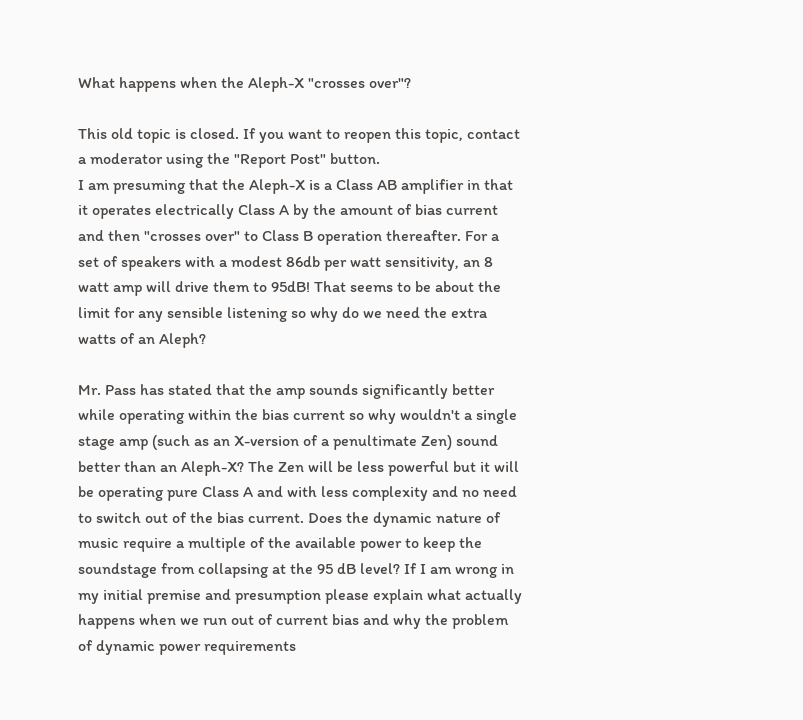What happens when the Aleph-X "crosses over"?

This old topic is closed. If you want to reopen this topic, contact a moderator using the "Report Post" button.
I am presuming that the Aleph-X is a Class AB amplifier in that it operates electrically Class A by the amount of bias current and then "crosses over" to Class B operation thereafter. For a set of speakers with a modest 86db per watt sensitivity, an 8 watt amp will drive them to 95dB! That seems to be about the limit for any sensible listening so why do we need the extra watts of an Aleph?

Mr. Pass has stated that the amp sounds significantly better while operating within the bias current so why wouldn't a single stage amp (such as an X-version of a penultimate Zen) sound better than an Aleph-X? The Zen will be less powerful but it will be operating pure Class A and with less complexity and no need to switch out of the bias current. Does the dynamic nature of music require a multiple of the available power to keep the soundstage from collapsing at the 95 dB level? If I am wrong in my initial premise and presumption please explain what actually happens when we run out of current bias and why the problem of dynamic power requirements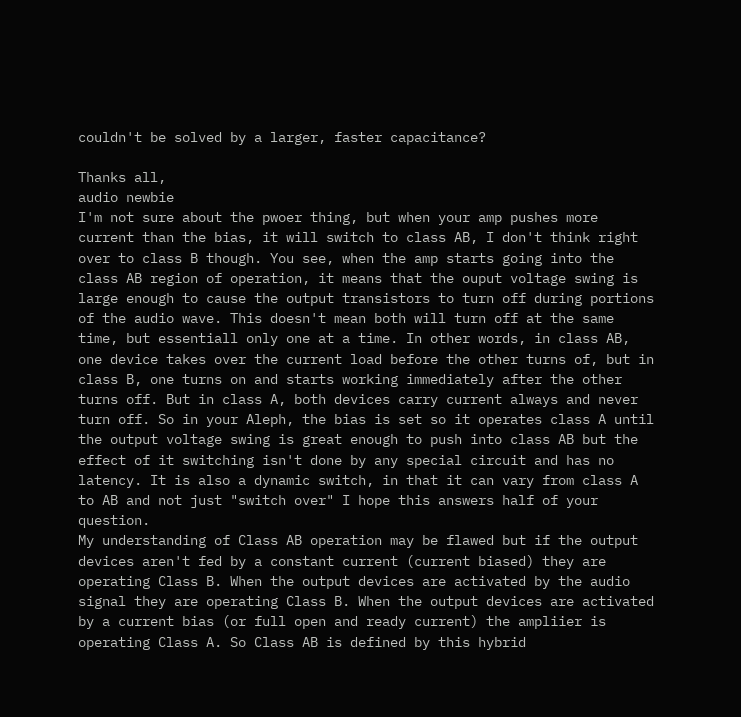couldn't be solved by a larger, faster capacitance?

Thanks all,
audio newbie
I'm not sure about the pwoer thing, but when your amp pushes more current than the bias, it will switch to class AB, I don't think right over to class B though. You see, when the amp starts going into the class AB region of operation, it means that the ouput voltage swing is large enough to cause the output transistors to turn off during portions of the audio wave. This doesn't mean both will turn off at the same time, but essentiall only one at a time. In other words, in class AB, one device takes over the current load before the other turns of, but in class B, one turns on and starts working immediately after the other turns off. But in class A, both devices carry current always and never turn off. So in your Aleph, the bias is set so it operates class A until the output voltage swing is great enough to push into class AB but the effect of it switching isn't done by any special circuit and has no latency. It is also a dynamic switch, in that it can vary from class A to AB and not just "switch over" I hope this answers half of your question.
My understanding of Class AB operation may be flawed but if the output devices aren't fed by a constant current (current biased) they are operating Class B. When the output devices are activated by the audio signal they are operating Class B. When the output devices are activated by a current bias (or full open and ready current) the ampliier is operating Class A. So Class AB is defined by this hybrid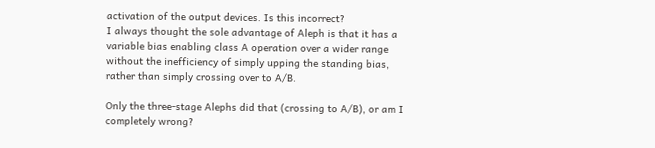activation of the output devices. Is this incorrect?
I always thought the sole advantage of Aleph is that it has a variable bias enabling class A operation over a wider range without the inefficiency of simply upping the standing bias, rather than simply crossing over to A/B.

Only the three-stage Alephs did that (crossing to A/B), or am I completely wrong?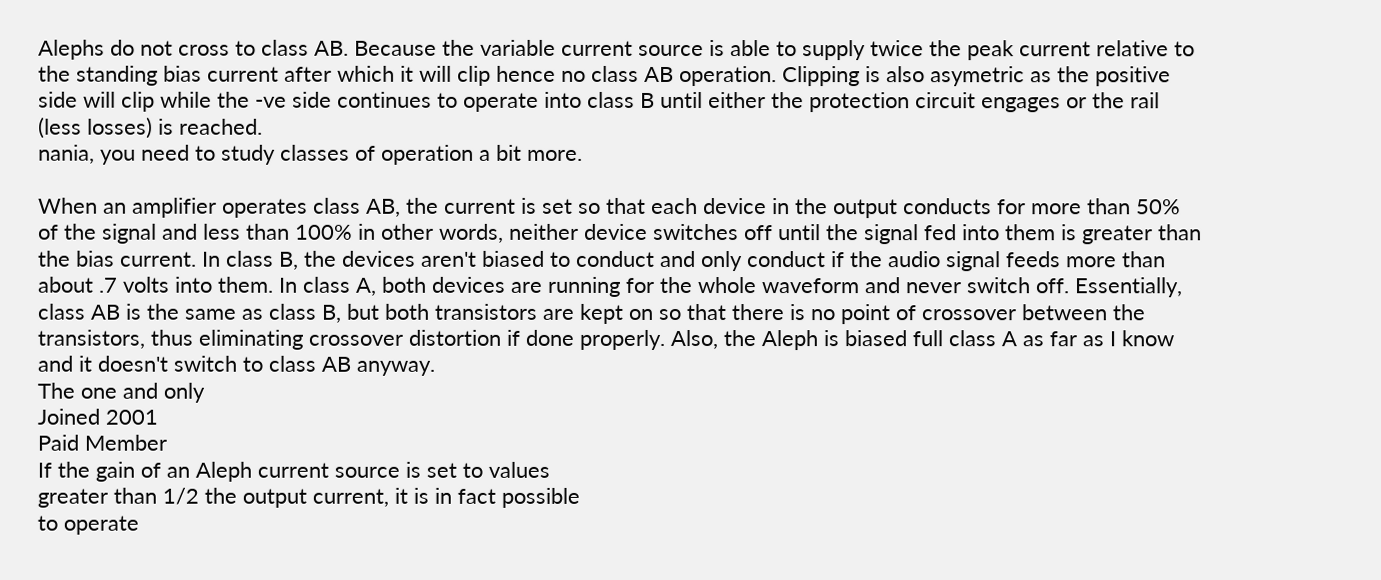Alephs do not cross to class AB. Because the variable current source is able to supply twice the peak current relative to the standing bias current after which it will clip hence no class AB operation. Clipping is also asymetric as the positive side will clip while the -ve side continues to operate into class B until either the protection circuit engages or the rail (less losses) is reached.
nania, you need to study classes of operation a bit more.

When an amplifier operates class AB, the current is set so that each device in the output conducts for more than 50% of the signal and less than 100% in other words, neither device switches off until the signal fed into them is greater than the bias current. In class B, the devices aren't biased to conduct and only conduct if the audio signal feeds more than about .7 volts into them. In class A, both devices are running for the whole waveform and never switch off. Essentially, class AB is the same as class B, but both transistors are kept on so that there is no point of crossover between the transistors, thus eliminating crossover distortion if done properly. Also, the Aleph is biased full class A as far as I know and it doesn't switch to class AB anyway.
The one and only
Joined 2001
Paid Member
If the gain of an Aleph current source is set to values
greater than 1/2 the output current, it is in fact possible
to operate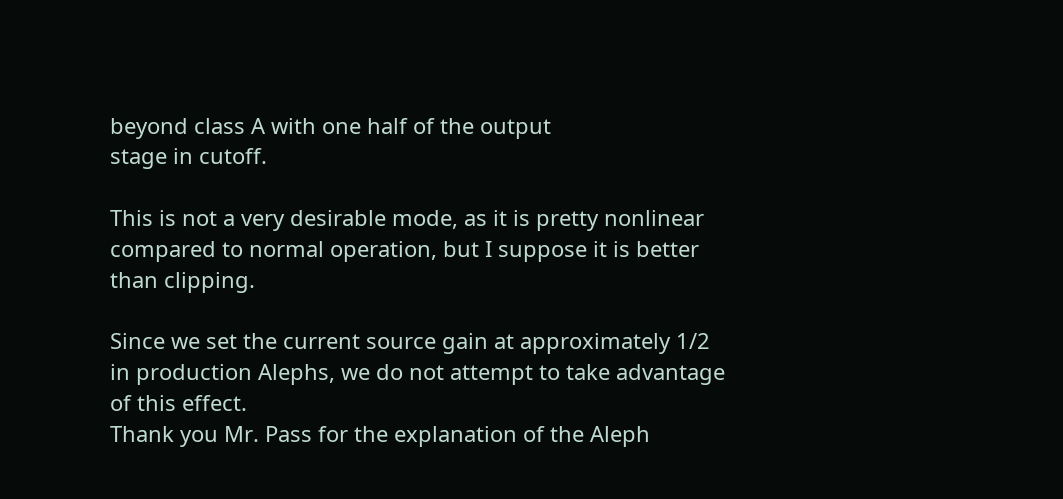beyond class A with one half of the output
stage in cutoff.

This is not a very desirable mode, as it is pretty nonlinear
compared to normal operation, but I suppose it is better
than clipping.

Since we set the current source gain at approximately 1/2
in production Alephs, we do not attempt to take advantage
of this effect.
Thank you Mr. Pass for the explanation of the Aleph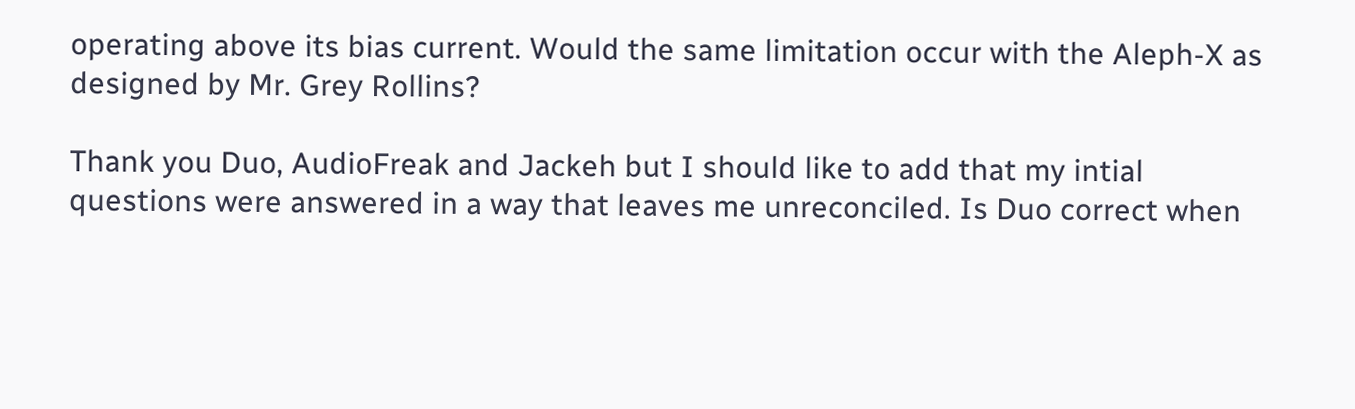operating above its bias current. Would the same limitation occur with the Aleph-X as designed by Mr. Grey Rollins?

Thank you Duo, AudioFreak and Jackeh but I should like to add that my intial questions were answered in a way that leaves me unreconciled. Is Duo correct when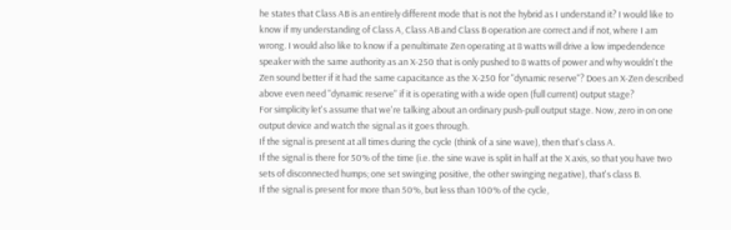he states that Class AB is an entirely different mode that is not the hybrid as I understand it? I would like to know if my understanding of Class A, Class AB and Class B operation are correct and if not, where I am wrong. I would also like to know if a penultimate Zen operating at 8 watts will drive a low impedendence speaker with the same authority as an X-250 that is only pushed to 8 watts of power and why wouldn't the Zen sound better if it had the same capacitance as the X-250 for "dynamic reserve"? Does an X-Zen described above even need "dynamic reserve" if it is operating with a wide open (full current) output stage?
For simplicity let's assume that we're talking about an ordinary push-pull output stage. Now, zero in on one output device and watch the signal as it goes through.
If the signal is present at all times during the cycle (think of a sine wave), then that's class A.
If the signal is there for 50% of the time (i.e. the sine wave is split in half at the X axis, so that you have two sets of disconnected humps; one set swinging positive, the other swinging negative), that's class B.
If the signal is present for more than 50%, but less than 100% of the cycle,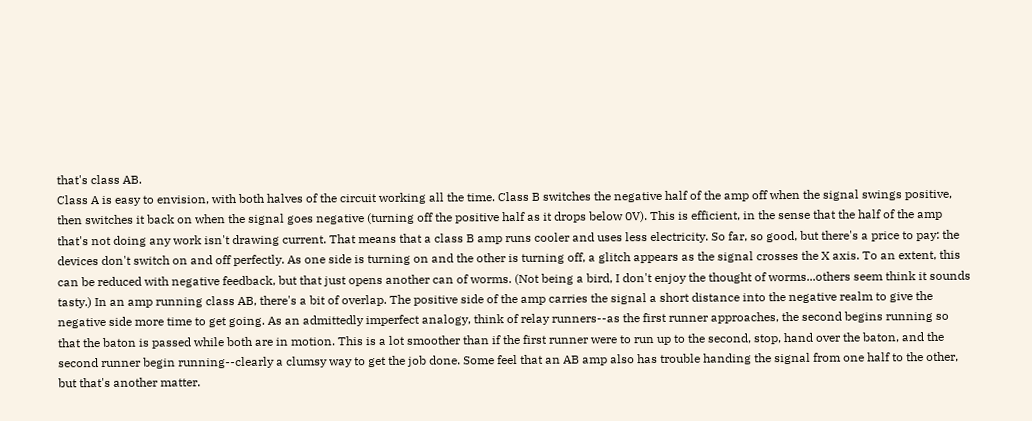that's class AB.
Class A is easy to envision, with both halves of the circuit working all the time. Class B switches the negative half of the amp off when the signal swings positive, then switches it back on when the signal goes negative (turning off the positive half as it drops below 0V). This is efficient, in the sense that the half of the amp that's not doing any work isn't drawing current. That means that a class B amp runs cooler and uses less electricity. So far, so good, but there's a price to pay: the devices don't switch on and off perfectly. As one side is turning on and the other is turning off, a glitch appears as the signal crosses the X axis. To an extent, this can be reduced with negative feedback, but that just opens another can of worms. (Not being a bird, I don't enjoy the thought of worms...others seem think it sounds tasty.) In an amp running class AB, there's a bit of overlap. The positive side of the amp carries the signal a short distance into the negative realm to give the negative side more time to get going. As an admittedly imperfect analogy, think of relay runners--as the first runner approaches, the second begins running so that the baton is passed while both are in motion. This is a lot smoother than if the first runner were to run up to the second, stop, hand over the baton, and the second runner begin running--clearly a clumsy way to get the job done. Some feel that an AB amp also has trouble handing the signal from one half to the other, but that's another matter.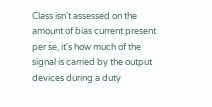Class isn't assessed on the amount of bias current present per se, it's how much of the signal is carried by the output devices during a duty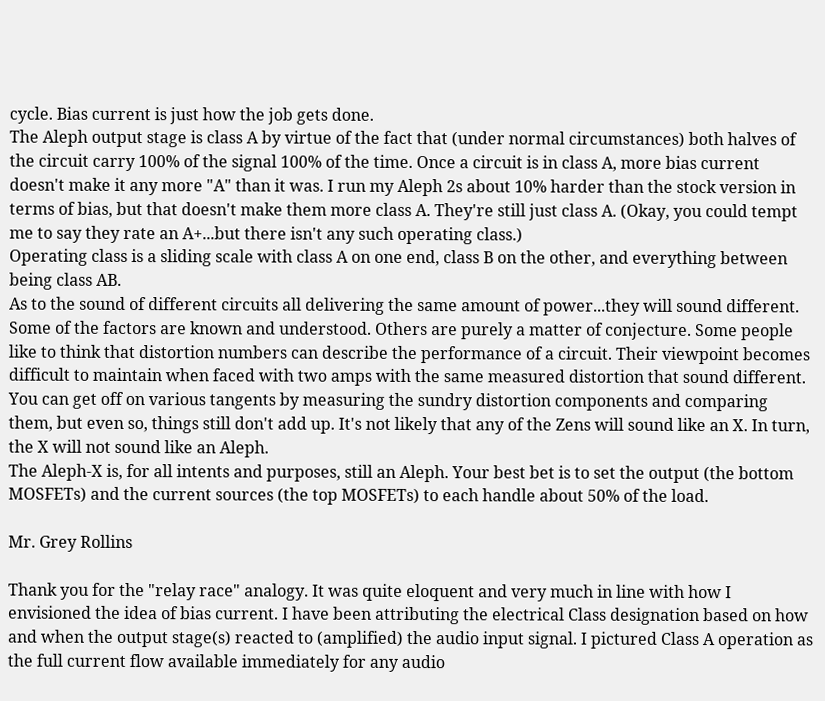cycle. Bias current is just how the job gets done.
The Aleph output stage is class A by virtue of the fact that (under normal circumstances) both halves of the circuit carry 100% of the signal 100% of the time. Once a circuit is in class A, more bias current doesn't make it any more "A" than it was. I run my Aleph 2s about 10% harder than the stock version in terms of bias, but that doesn't make them more class A. They're still just class A. (Okay, you could tempt me to say they rate an A+...but there isn't any such operating class.)
Operating class is a sliding scale with class A on one end, class B on the other, and everything between being class AB.
As to the sound of different circuits all delivering the same amount of power...they will sound different. Some of the factors are known and understood. Others are purely a matter of conjecture. Some people like to think that distortion numbers can describe the performance of a circuit. Their viewpoint becomes difficult to maintain when faced with two amps with the same measured distortion that sound different. You can get off on various tangents by measuring the sundry distortion components and comparing them, but even so, things still don't add up. It's not likely that any of the Zens will sound like an X. In turn, the X will not sound like an Aleph.
The Aleph-X is, for all intents and purposes, still an Aleph. Your best bet is to set the output (the bottom MOSFETs) and the current sources (the top MOSFETs) to each handle about 50% of the load.

Mr. Grey Rollins

Thank you for the "relay race" analogy. It was quite eloquent and very much in line with how I envisioned the idea of bias current. I have been attributing the electrical Class designation based on how and when the output stage(s) reacted to (amplified) the audio input signal. I pictured Class A operation as the full current flow available immediately for any audio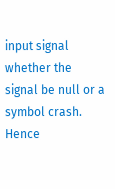input signal whether the signal be null or a symbol crash. Hence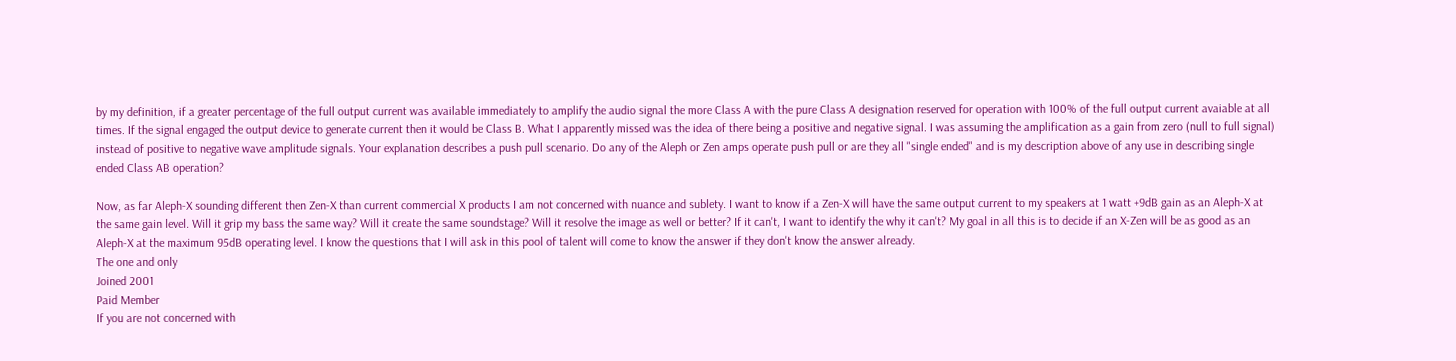by my definition, if a greater percentage of the full output current was available immediately to amplify the audio signal the more Class A with the pure Class A designation reserved for operation with 100% of the full output current avaiable at all times. If the signal engaged the output device to generate current then it would be Class B. What I apparently missed was the idea of there being a positive and negative signal. I was assuming the amplification as a gain from zero (null to full signal) instead of positive to negative wave amplitude signals. Your explanation describes a push pull scenario. Do any of the Aleph or Zen amps operate push pull or are they all "single ended" and is my description above of any use in describing single ended Class AB operation?

Now, as far Aleph-X sounding different then Zen-X than current commercial X products I am not concerned with nuance and sublety. I want to know if a Zen-X will have the same output current to my speakers at 1 watt +9dB gain as an Aleph-X at the same gain level. Will it grip my bass the same way? Will it create the same soundstage? Will it resolve the image as well or better? If it can't, I want to identify the why it can't? My goal in all this is to decide if an X-Zen will be as good as an Aleph-X at the maximum 95dB operating level. I know the questions that I will ask in this pool of talent will come to know the answer if they don't know the answer already.
The one and only
Joined 2001
Paid Member
If you are not concerned with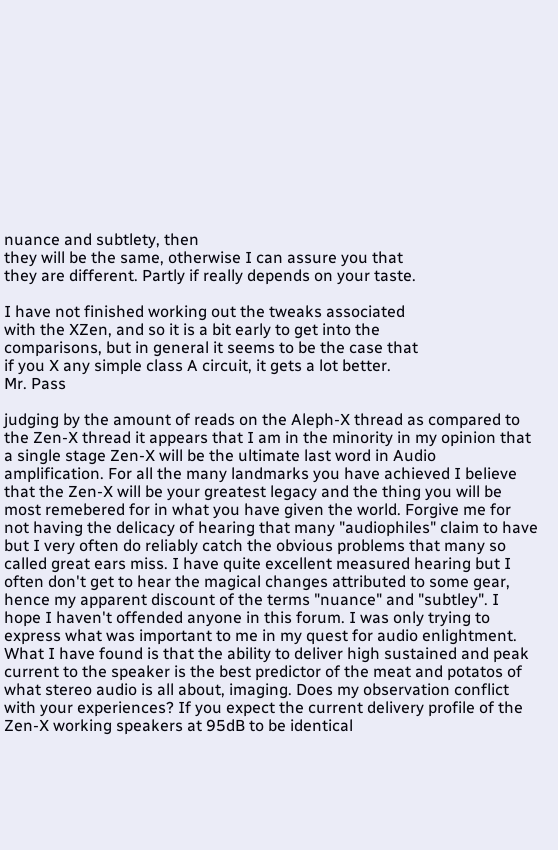nuance and subtlety, then
they will be the same, otherwise I can assure you that
they are different. Partly if really depends on your taste.

I have not finished working out the tweaks associated
with the XZen, and so it is a bit early to get into the
comparisons, but in general it seems to be the case that
if you X any simple class A circuit, it gets a lot better.
Mr. Pass

judging by the amount of reads on the Aleph-X thread as compared to the Zen-X thread it appears that I am in the minority in my opinion that a single stage Zen-X will be the ultimate last word in Audio amplification. For all the many landmarks you have achieved I believe that the Zen-X will be your greatest legacy and the thing you will be most remebered for in what you have given the world. Forgive me for not having the delicacy of hearing that many "audiophiles" claim to have but I very often do reliably catch the obvious problems that many so called great ears miss. I have quite excellent measured hearing but I often don't get to hear the magical changes attributed to some gear, hence my apparent discount of the terms "nuance" and "subtley". I hope I haven't offended anyone in this forum. I was only trying to express what was important to me in my quest for audio enlightment. What I have found is that the ability to deliver high sustained and peak current to the speaker is the best predictor of the meat and potatos of what stereo audio is all about, imaging. Does my observation conflict with your experiences? If you expect the current delivery profile of the Zen-X working speakers at 95dB to be identical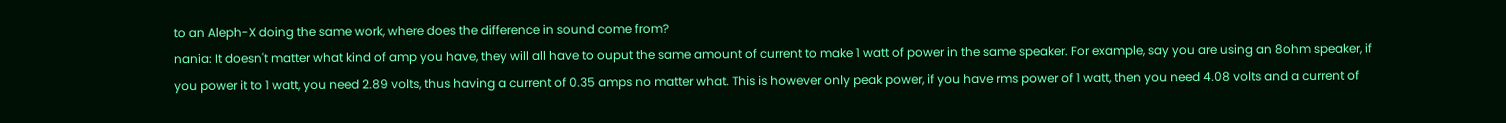to an Aleph-X doing the same work, where does the difference in sound come from?
nania: It doesn't matter what kind of amp you have, they will all have to ouput the same amount of current to make 1 watt of power in the same speaker. For example, say you are using an 8ohm speaker, if you power it to 1 watt, you need 2.89 volts, thus having a current of 0.35 amps no matter what. This is however only peak power, if you have rms power of 1 watt, then you need 4.08 volts and a current of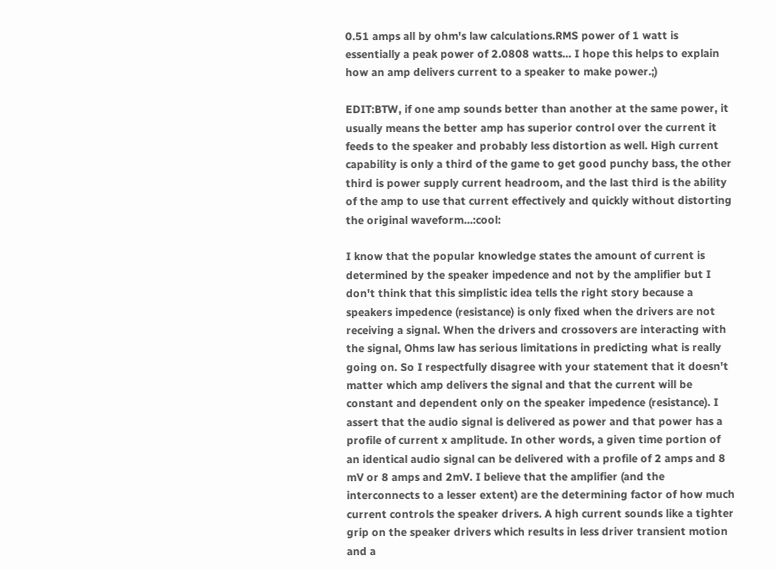0.51 amps all by ohm's law calculations.RMS power of 1 watt is essentially a peak power of 2.0808 watts... I hope this helps to explain how an amp delivers current to a speaker to make power.;)

EDIT:BTW, if one amp sounds better than another at the same power, it usually means the better amp has superior control over the current it feeds to the speaker and probably less distortion as well. High current capability is only a third of the game to get good punchy bass, the other third is power supply current headroom, and the last third is the ability of the amp to use that current effectively and quickly without distorting the original waveform...:cool:

I know that the popular knowledge states the amount of current is determined by the speaker impedence and not by the amplifier but I don't think that this simplistic idea tells the right story because a speakers impedence (resistance) is only fixed when the drivers are not receiving a signal. When the drivers and crossovers are interacting with the signal, Ohms law has serious limitations in predicting what is really going on. So I respectfully disagree with your statement that it doesn't matter which amp delivers the signal and that the current will be constant and dependent only on the speaker impedence (resistance). I assert that the audio signal is delivered as power and that power has a profile of current x amplitude. In other words, a given time portion of an identical audio signal can be delivered with a profile of 2 amps and 8 mV or 8 amps and 2mV. I believe that the amplifier (and the interconnects to a lesser extent) are the determining factor of how much current controls the speaker drivers. A high current sounds like a tighter grip on the speaker drivers which results in less driver transient motion and a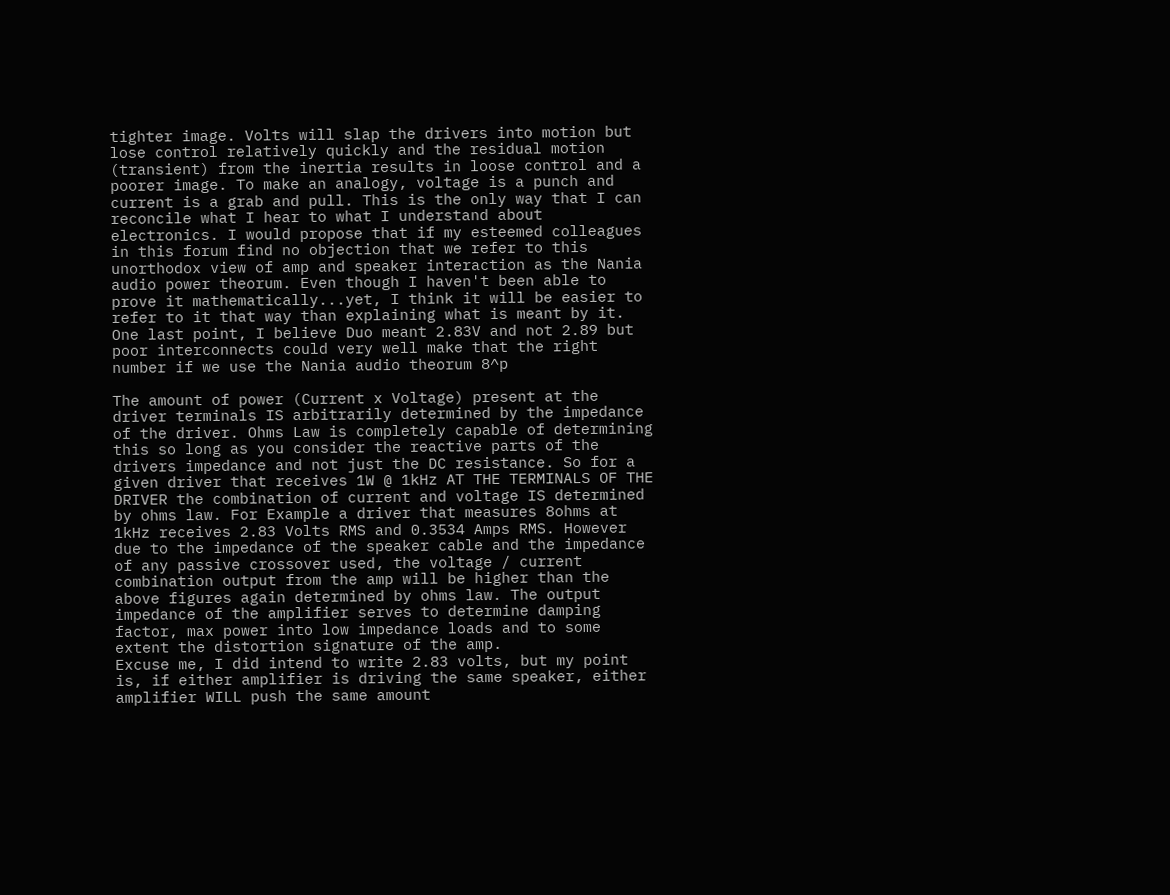tighter image. Volts will slap the drivers into motion but lose control relatively quickly and the residual motion (transient) from the inertia results in loose control and a poorer image. To make an analogy, voltage is a punch and current is a grab and pull. This is the only way that I can reconcile what I hear to what I understand about electronics. I would propose that if my esteemed colleagues in this forum find no objection that we refer to this unorthodox view of amp and speaker interaction as the Nania audio power theorum. Even though I haven't been able to prove it mathematically...yet, I think it will be easier to refer to it that way than explaining what is meant by it. One last point, I believe Duo meant 2.83V and not 2.89 but poor interconnects could very well make that the right number if we use the Nania audio theorum 8^p

The amount of power (Current x Voltage) present at the driver terminals IS arbitrarily determined by the impedance of the driver. Ohms Law is completely capable of determining this so long as you consider the reactive parts of the drivers impedance and not just the DC resistance. So for a given driver that receives 1W @ 1kHz AT THE TERMINALS OF THE DRIVER the combination of current and voltage IS determined by ohms law. For Example a driver that measures 8ohms at 1kHz receives 2.83 Volts RMS and 0.3534 Amps RMS. However due to the impedance of the speaker cable and the impedance of any passive crossover used, the voltage / current combination output from the amp will be higher than the above figures again determined by ohms law. The output impedance of the amplifier serves to determine damping factor, max power into low impedance loads and to some extent the distortion signature of the amp.
Excuse me, I did intend to write 2.83 volts, but my point is, if either amplifier is driving the same speaker, either amplifier WILL push the same amount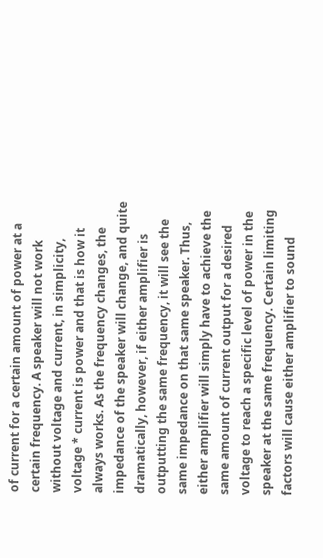of current for a certain amount of power at a certain frequency. A speaker will not work without voltage and current, in simplicity, voltage * current is power and that is how it always works. As the frequency changes, the impedance of the speaker will change, and quite dramatically, however, if either amplifier is outputting the same frequency, it will see the same impedance on that same speaker. Thus, either amplifier will simply have to achieve the same amount of current output for a desired voltage to reach a specific level of power in the speaker at the same frequency. Certain limiting factors will cause either amplifier to sound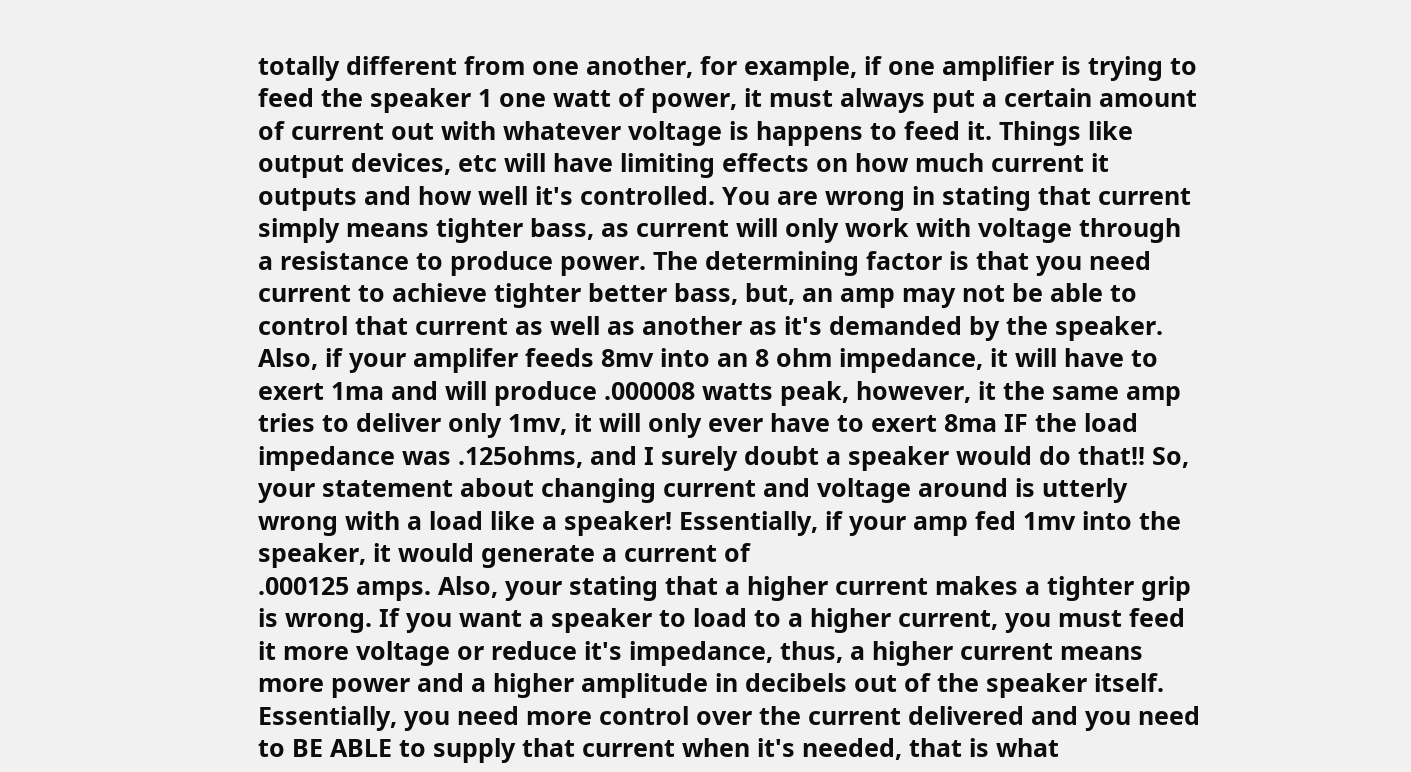totally different from one another, for example, if one amplifier is trying to feed the speaker 1 one watt of power, it must always put a certain amount of current out with whatever voltage is happens to feed it. Things like output devices, etc will have limiting effects on how much current it outputs and how well it's controlled. You are wrong in stating that current simply means tighter bass, as current will only work with voltage through a resistance to produce power. The determining factor is that you need current to achieve tighter better bass, but, an amp may not be able to control that current as well as another as it's demanded by the speaker. Also, if your amplifer feeds 8mv into an 8 ohm impedance, it will have to exert 1ma and will produce .000008 watts peak, however, it the same amp tries to deliver only 1mv, it will only ever have to exert 8ma IF the load impedance was .125ohms, and I surely doubt a speaker would do that!! So, your statement about changing current and voltage around is utterly wrong with a load like a speaker! Essentially, if your amp fed 1mv into the speaker, it would generate a current of
.000125 amps. Also, your stating that a higher current makes a tighter grip is wrong. If you want a speaker to load to a higher current, you must feed it more voltage or reduce it's impedance, thus, a higher current means more power and a higher amplitude in decibels out of the speaker itself. Essentially, you need more control over the current delivered and you need to BE ABLE to supply that current when it's needed, that is what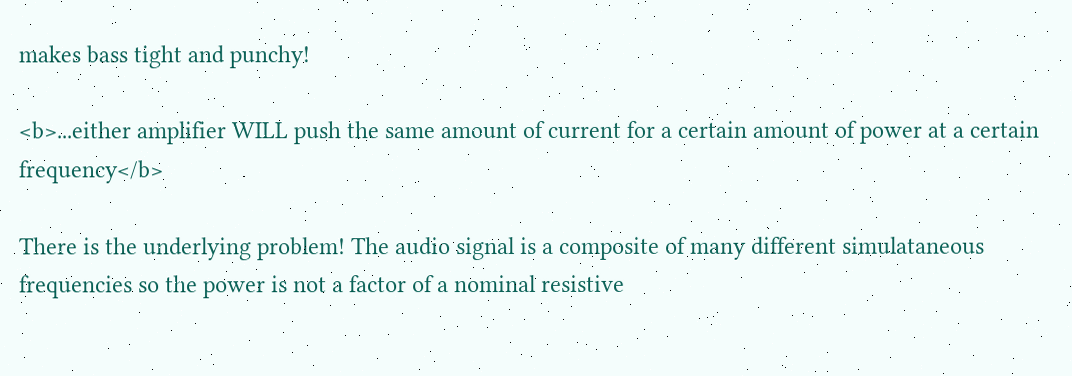makes bass tight and punchy!

<b>...either amplifier WILL push the same amount of current for a certain amount of power at a certain frequency</b>

There is the underlying problem! The audio signal is a composite of many different simulataneous frequencies so the power is not a factor of a nominal resistive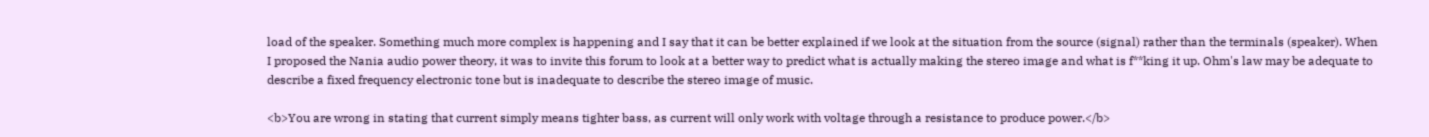load of the speaker. Something much more complex is happening and I say that it can be better explained if we look at the situation from the source (signal) rather than the terminals (speaker). When I proposed the Nania audio power theory, it was to invite this forum to look at a better way to predict what is actually making the stereo image and what is f**king it up. Ohm's law may be adequate to describe a fixed frequency electronic tone but is inadequate to describe the stereo image of music.

<b>You are wrong in stating that current simply means tighter bass, as current will only work with voltage through a resistance to produce power.</b>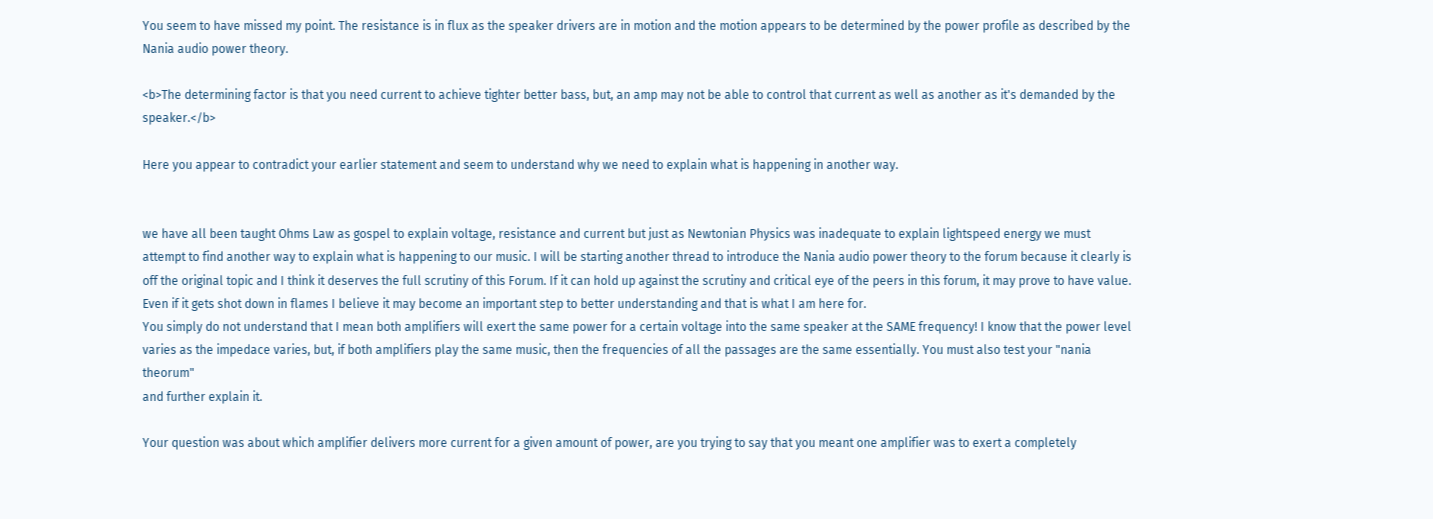You seem to have missed my point. The resistance is in flux as the speaker drivers are in motion and the motion appears to be determined by the power profile as described by the Nania audio power theory.

<b>The determining factor is that you need current to achieve tighter better bass, but, an amp may not be able to control that current as well as another as it's demanded by the speaker.</b>

Here you appear to contradict your earlier statement and seem to understand why we need to explain what is happening in another way.


we have all been taught Ohms Law as gospel to explain voltage, resistance and current but just as Newtonian Physics was inadequate to explain lightspeed energy we must attempt to find another way to explain what is happening to our music. I will be starting another thread to introduce the Nania audio power theory to the forum because it clearly is off the original topic and I think it deserves the full scrutiny of this Forum. If it can hold up against the scrutiny and critical eye of the peers in this forum, it may prove to have value. Even if it gets shot down in flames I believe it may become an important step to better understanding and that is what I am here for.
You simply do not understand that I mean both amplifiers will exert the same power for a certain voltage into the same speaker at the SAME frequency! I know that the power level varies as the impedace varies, but, if both amplifiers play the same music, then the frequencies of all the passages are the same essentially. You must also test your "nania theorum"
and further explain it.

Your question was about which amplifier delivers more current for a given amount of power, are you trying to say that you meant one amplifier was to exert a completely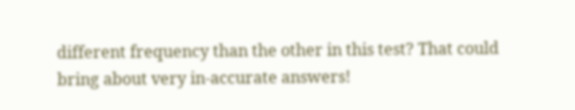different frequency than the other in this test? That could bring about very in-accurate answers!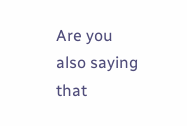Are you also saying that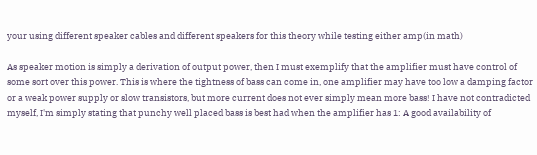your using different speaker cables and different speakers for this theory while testing either amp(in math)

As speaker motion is simply a derivation of output power, then I must exemplify that the amplifier must have control of some sort over this power. This is where the tightness of bass can come in, one amplifier may have too low a damping factor or a weak power supply or slow transistors, but more current does not ever simply mean more bass! I have not contradicted myself, I'm simply stating that punchy well placed bass is best had when the amplifier has 1: A good availability of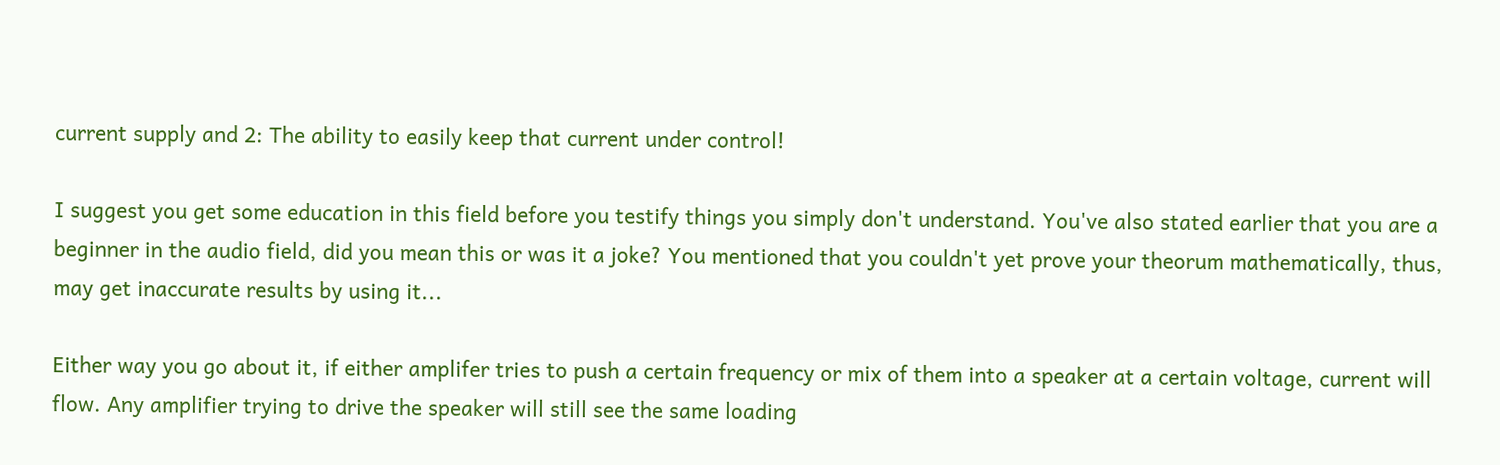current supply and 2: The ability to easily keep that current under control!

I suggest you get some education in this field before you testify things you simply don't understand. You've also stated earlier that you are a beginner in the audio field, did you mean this or was it a joke? You mentioned that you couldn't yet prove your theorum mathematically, thus, may get inaccurate results by using it...

Either way you go about it, if either amplifer tries to push a certain frequency or mix of them into a speaker at a certain voltage, current will flow. Any amplifier trying to drive the speaker will still see the same loading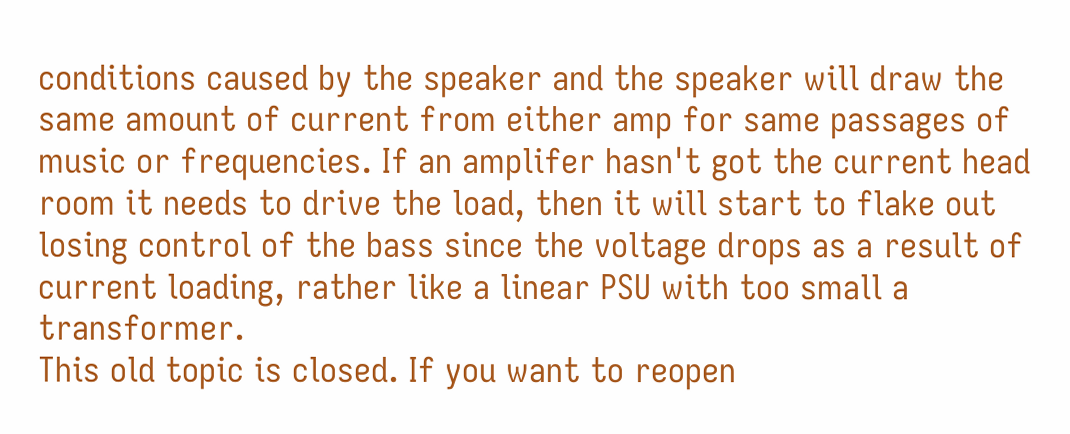conditions caused by the speaker and the speaker will draw the same amount of current from either amp for same passages of music or frequencies. If an amplifer hasn't got the current head room it needs to drive the load, then it will start to flake out losing control of the bass since the voltage drops as a result of current loading, rather like a linear PSU with too small a transformer.
This old topic is closed. If you want to reopen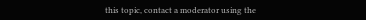this topic, contact a moderator using the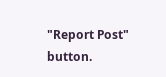"Report Post" button.